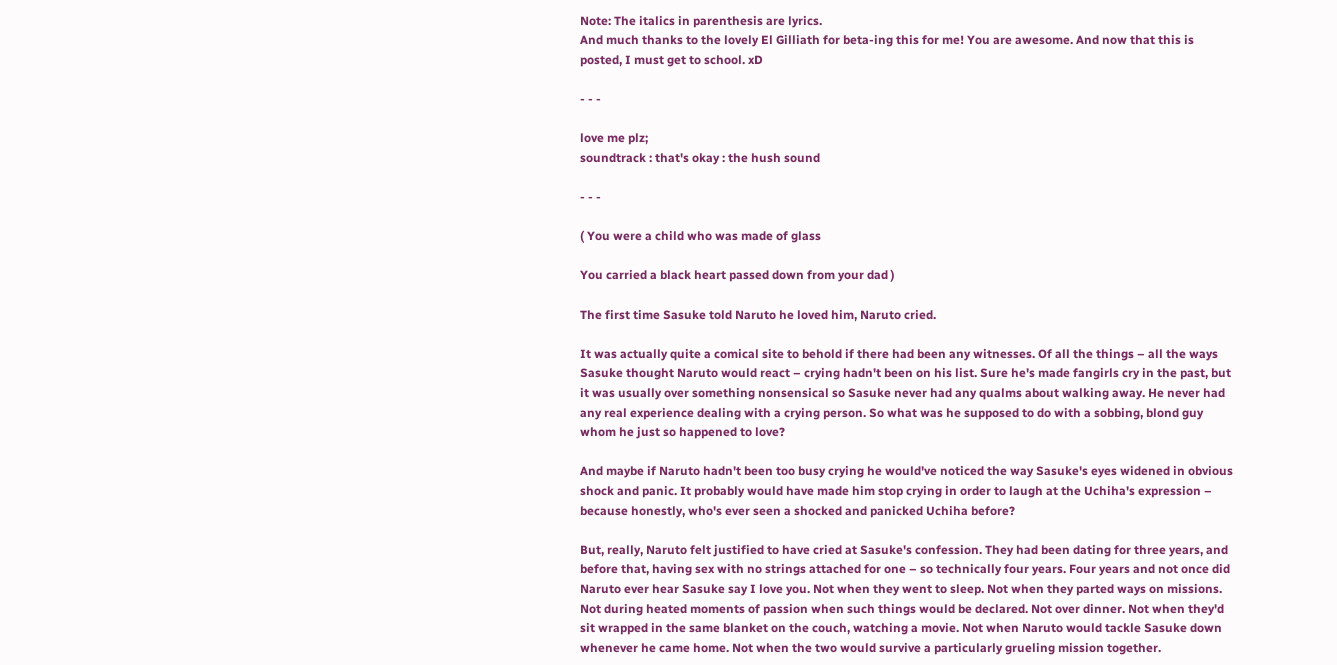Note: The italics in parenthesis are lyrics.
And much thanks to the lovely El Gilliath for beta-ing this for me! You are awesome. And now that this is posted, I must get to school. xD

- - -

love me plz;
soundtrack : that's okay : the hush sound

- - -

( You were a child who was made of glass

You carried a black heart passed down from your dad )

The first time Sasuke told Naruto he loved him, Naruto cried.

It was actually quite a comical site to behold if there had been any witnesses. Of all the things – all the ways Sasuke thought Naruto would react – crying hadn't been on his list. Sure he's made fangirls cry in the past, but it was usually over something nonsensical so Sasuke never had any qualms about walking away. He never had any real experience dealing with a crying person. So what was he supposed to do with a sobbing, blond guy whom he just so happened to love?

And maybe if Naruto hadn't been too busy crying he would've noticed the way Sasuke's eyes widened in obvious shock and panic. It probably would have made him stop crying in order to laugh at the Uchiha's expression – because honestly, who's ever seen a shocked and panicked Uchiha before?

But, really, Naruto felt justified to have cried at Sasuke's confession. They had been dating for three years, and before that, having sex with no strings attached for one – so technically four years. Four years and not once did Naruto ever hear Sasuke say I love you. Not when they went to sleep. Not when they parted ways on missions. Not during heated moments of passion when such things would be declared. Not over dinner. Not when they'd sit wrapped in the same blanket on the couch, watching a movie. Not when Naruto would tackle Sasuke down whenever he came home. Not when the two would survive a particularly grueling mission together.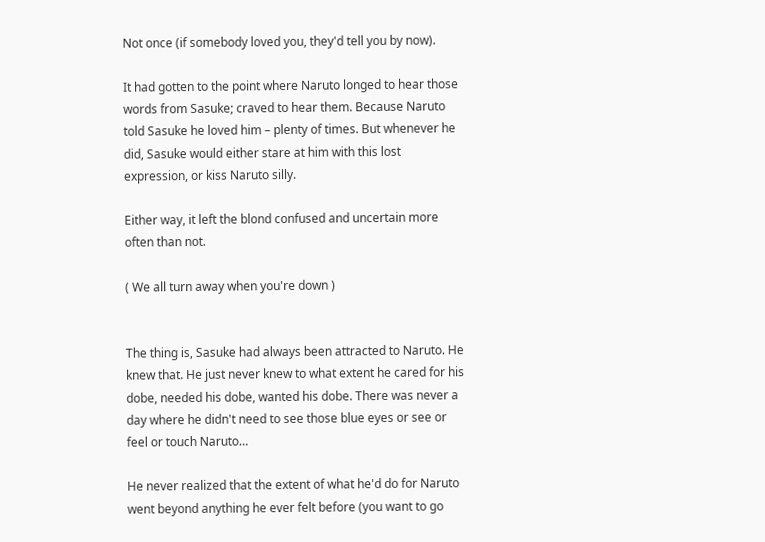Not once (if somebody loved you, they'd tell you by now).

It had gotten to the point where Naruto longed to hear those words from Sasuke; craved to hear them. Because Naruto told Sasuke he loved him – plenty of times. But whenever he did, Sasuke would either stare at him with this lost expression, or kiss Naruto silly.

Either way, it left the blond confused and uncertain more often than not.

( We all turn away when you're down )


The thing is, Sasuke had always been attracted to Naruto. He knew that. He just never knew to what extent he cared for his dobe, needed his dobe, wanted his dobe. There was never a day where he didn't need to see those blue eyes or see or feel or touch Naruto…

He never realized that the extent of what he'd do for Naruto went beyond anything he ever felt before (you want to go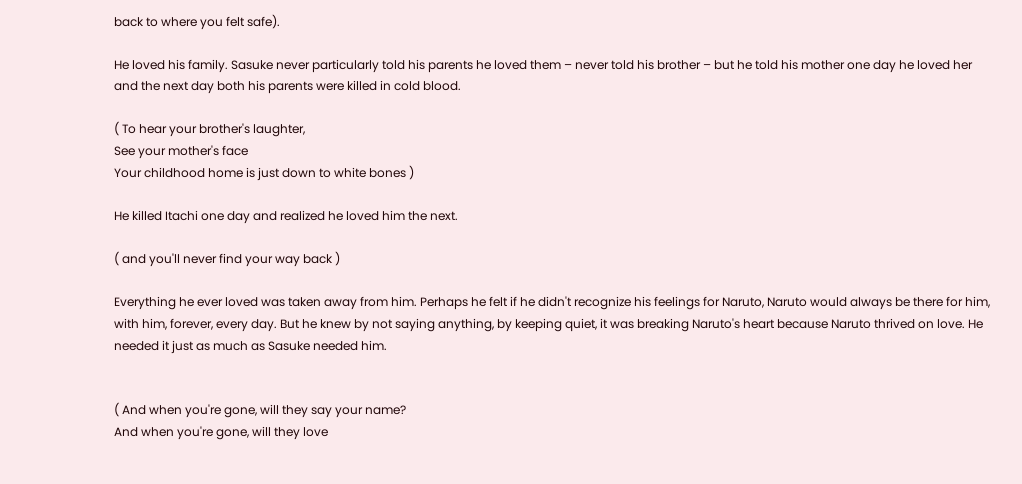back to where you felt safe).

He loved his family. Sasuke never particularly told his parents he loved them – never told his brother – but he told his mother one day he loved her and the next day both his parents were killed in cold blood.

( To hear your brother's laughter,
See your mother's face
Your childhood home is just down to white bones )

He killed Itachi one day and realized he loved him the next.

( and you'll never find your way back )

Everything he ever loved was taken away from him. Perhaps he felt if he didn't recognize his feelings for Naruto, Naruto would always be there for him, with him, forever, every day. But he knew by not saying anything, by keeping quiet, it was breaking Naruto's heart because Naruto thrived on love. He needed it just as much as Sasuke needed him.


( And when you're gone, will they say your name?
And when you're gone, will they love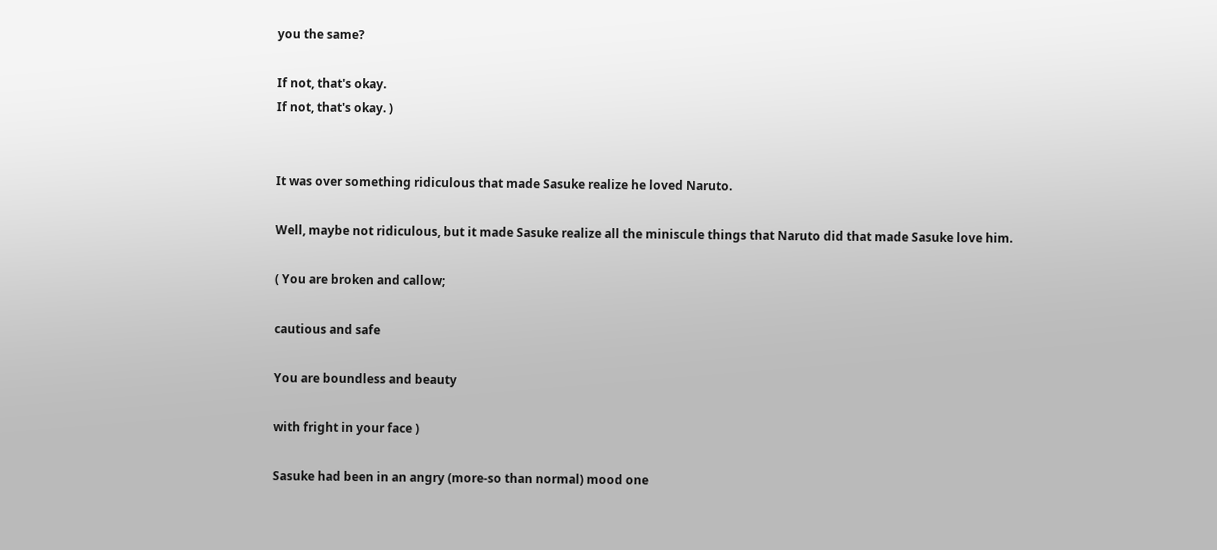you the same?

If not, that's okay.
If not, that's okay. )


It was over something ridiculous that made Sasuke realize he loved Naruto.

Well, maybe not ridiculous, but it made Sasuke realize all the miniscule things that Naruto did that made Sasuke love him.

( You are broken and callow;

cautious and safe

You are boundless and beauty

with fright in your face )

Sasuke had been in an angry (more-so than normal) mood one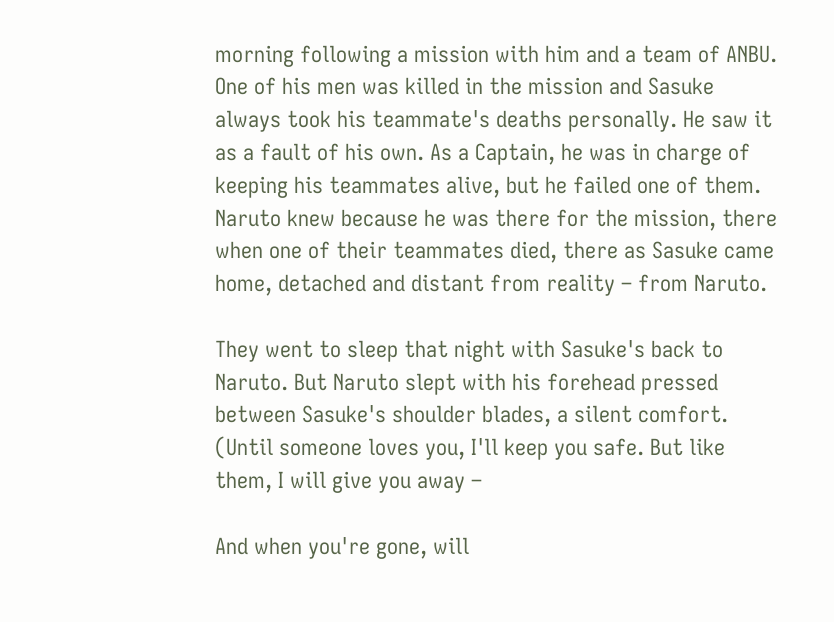morning following a mission with him and a team of ANBU. One of his men was killed in the mission and Sasuke always took his teammate's deaths personally. He saw it as a fault of his own. As a Captain, he was in charge of keeping his teammates alive, but he failed one of them. Naruto knew because he was there for the mission, there when one of their teammates died, there as Sasuke came home, detached and distant from reality – from Naruto.

They went to sleep that night with Sasuke's back to Naruto. But Naruto slept with his forehead pressed between Sasuke's shoulder blades, a silent comfort. (Until someone loves you, I'll keep you safe. But like them, I will give you away –

And when you're gone, will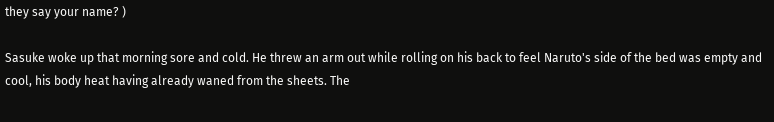they say your name? )

Sasuke woke up that morning sore and cold. He threw an arm out while rolling on his back to feel Naruto's side of the bed was empty and cool, his body heat having already waned from the sheets. The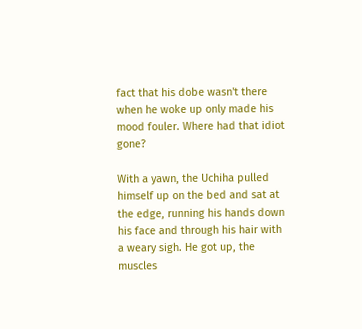fact that his dobe wasn't there when he woke up only made his mood fouler. Where had that idiot gone?

With a yawn, the Uchiha pulled himself up on the bed and sat at the edge, running his hands down his face and through his hair with a weary sigh. He got up, the muscles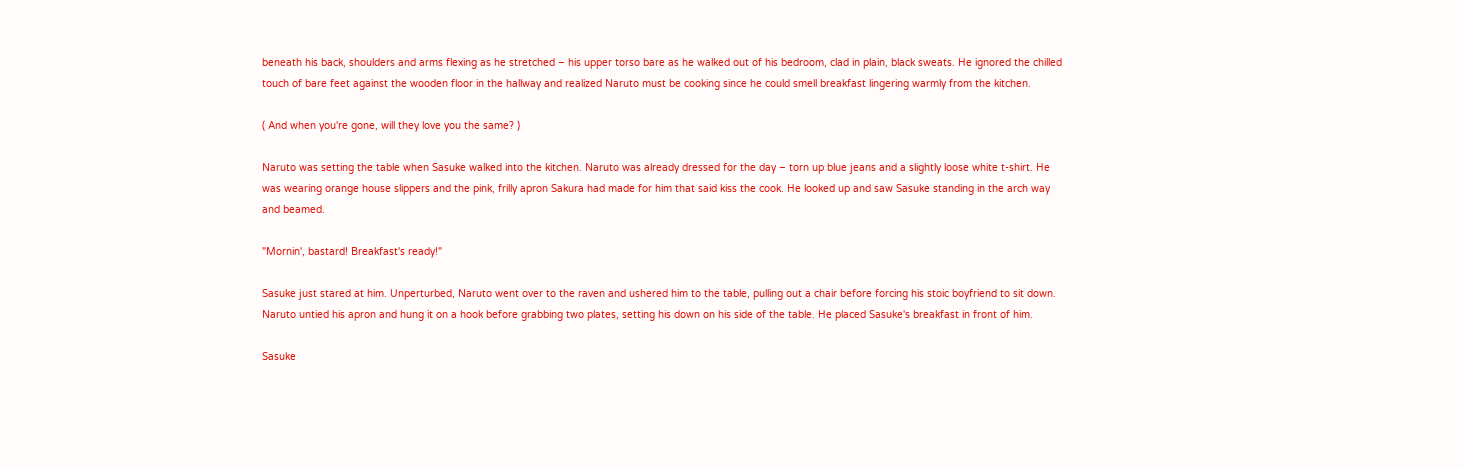beneath his back, shoulders and arms flexing as he stretched – his upper torso bare as he walked out of his bedroom, clad in plain, black sweats. He ignored the chilled touch of bare feet against the wooden floor in the hallway and realized Naruto must be cooking since he could smell breakfast lingering warmly from the kitchen.

( And when you're gone, will they love you the same? )

Naruto was setting the table when Sasuke walked into the kitchen. Naruto was already dressed for the day – torn up blue jeans and a slightly loose white t-shirt. He was wearing orange house slippers and the pink, frilly apron Sakura had made for him that said kiss the cook. He looked up and saw Sasuke standing in the arch way and beamed.

"Mornin', bastard! Breakfast's ready!"

Sasuke just stared at him. Unperturbed, Naruto went over to the raven and ushered him to the table, pulling out a chair before forcing his stoic boyfriend to sit down. Naruto untied his apron and hung it on a hook before grabbing two plates, setting his down on his side of the table. He placed Sasuke's breakfast in front of him.

Sasuke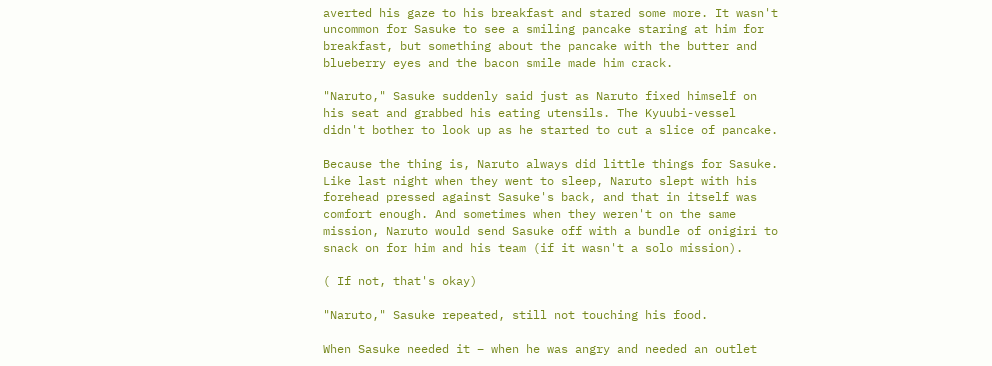averted his gaze to his breakfast and stared some more. It wasn't uncommon for Sasuke to see a smiling pancake staring at him for breakfast, but something about the pancake with the butter and blueberry eyes and the bacon smile made him crack.

"Naruto," Sasuke suddenly said just as Naruto fixed himself on his seat and grabbed his eating utensils. The Kyuubi-vessel didn't bother to look up as he started to cut a slice of pancake.

Because the thing is, Naruto always did little things for Sasuke. Like last night when they went to sleep, Naruto slept with his forehead pressed against Sasuke's back, and that in itself was comfort enough. And sometimes when they weren't on the same mission, Naruto would send Sasuke off with a bundle of onigiri to snack on for him and his team (if it wasn't a solo mission).

( If not, that's okay)

"Naruto," Sasuke repeated, still not touching his food.

When Sasuke needed it – when he was angry and needed an outlet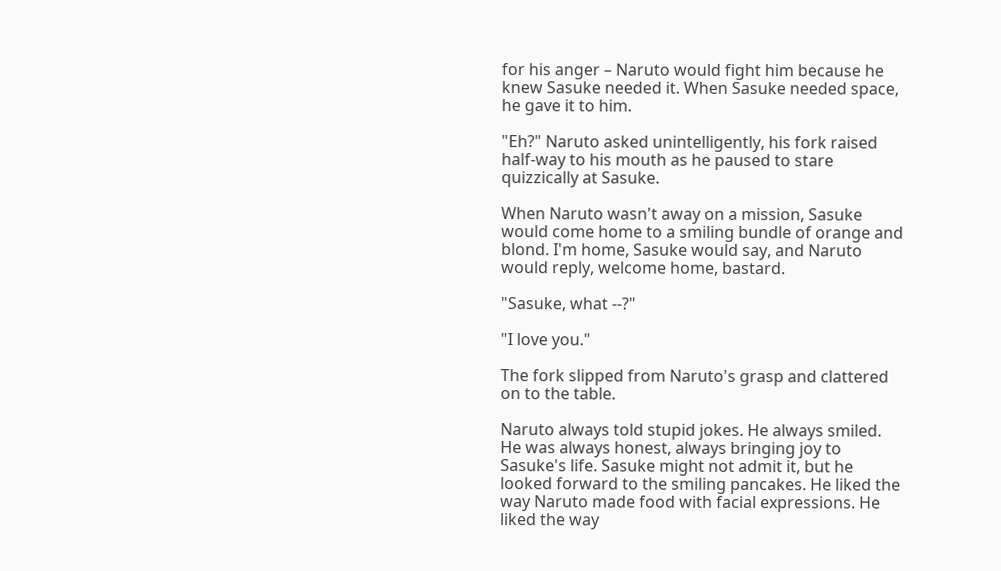for his anger – Naruto would fight him because he knew Sasuke needed it. When Sasuke needed space, he gave it to him.

"Eh?" Naruto asked unintelligently, his fork raised half-way to his mouth as he paused to stare quizzically at Sasuke.

When Naruto wasn't away on a mission, Sasuke would come home to a smiling bundle of orange and blond. I'm home, Sasuke would say, and Naruto would reply, welcome home, bastard.

"Sasuke, what --?"

"I love you."

The fork slipped from Naruto's grasp and clattered on to the table.

Naruto always told stupid jokes. He always smiled. He was always honest, always bringing joy to Sasuke's life. Sasuke might not admit it, but he looked forward to the smiling pancakes. He liked the way Naruto made food with facial expressions. He liked the way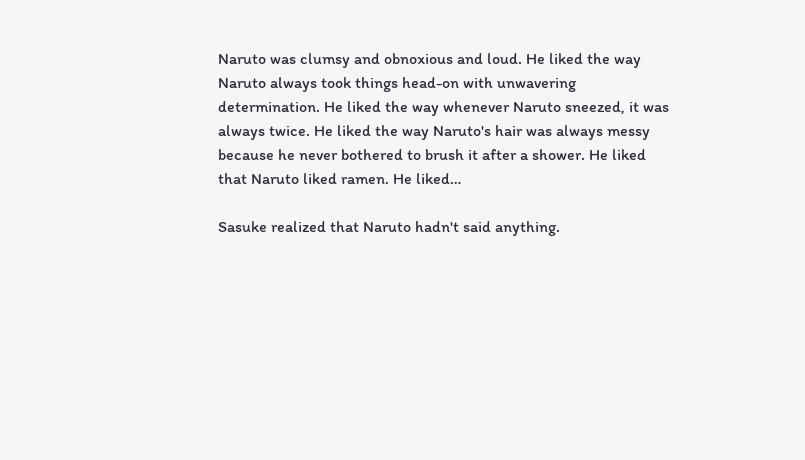Naruto was clumsy and obnoxious and loud. He liked the way Naruto always took things head-on with unwavering determination. He liked the way whenever Naruto sneezed, it was always twice. He liked the way Naruto's hair was always messy because he never bothered to brush it after a shower. He liked that Naruto liked ramen. He liked…

Sasuke realized that Naruto hadn't said anything.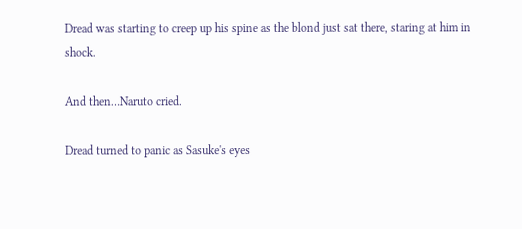Dread was starting to creep up his spine as the blond just sat there, staring at him in shock.

And then…Naruto cried.

Dread turned to panic as Sasuke's eyes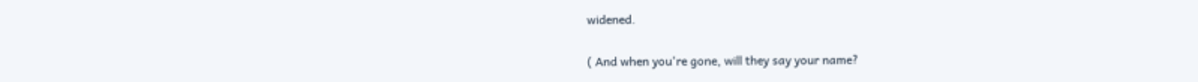widened.

( And when you're gone, will they say your name?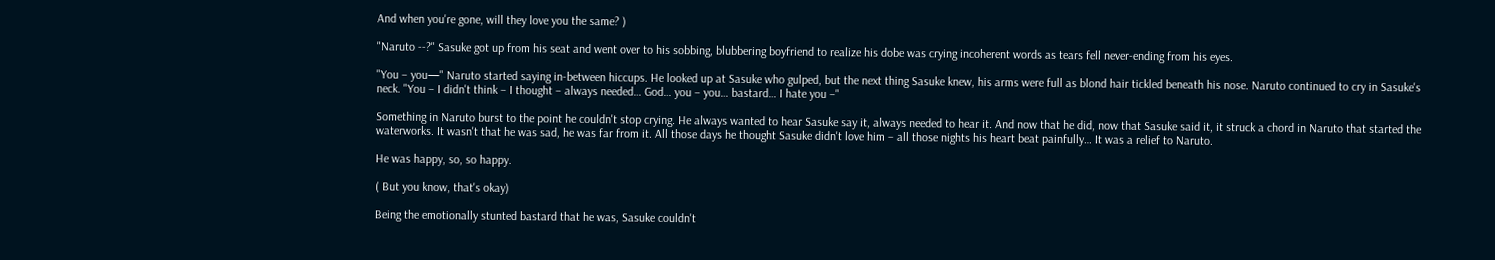And when you're gone, will they love you the same? )

"Naruto --?" Sasuke got up from his seat and went over to his sobbing, blubbering boyfriend to realize his dobe was crying incoherent words as tears fell never-ending from his eyes.

"You – you—" Naruto started saying in-between hiccups. He looked up at Sasuke who gulped, but the next thing Sasuke knew, his arms were full as blond hair tickled beneath his nose. Naruto continued to cry in Sasuke's neck. "You – I didn't think – I thought – always needed… God… you – you… bastard… I hate you –"

Something in Naruto burst to the point he couldn't stop crying. He always wanted to hear Sasuke say it, always needed to hear it. And now that he did, now that Sasuke said it, it struck a chord in Naruto that started the waterworks. It wasn't that he was sad, he was far from it. All those days he thought Sasuke didn't love him – all those nights his heart beat painfully… It was a relief to Naruto.

He was happy, so, so happy.

( But you know, that's okay)

Being the emotionally stunted bastard that he was, Sasuke couldn't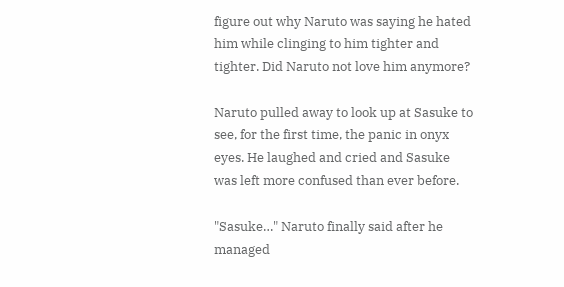figure out why Naruto was saying he hated him while clinging to him tighter and tighter. Did Naruto not love him anymore?

Naruto pulled away to look up at Sasuke to see, for the first time, the panic in onyx eyes. He laughed and cried and Sasuke was left more confused than ever before.

"Sasuke…" Naruto finally said after he managed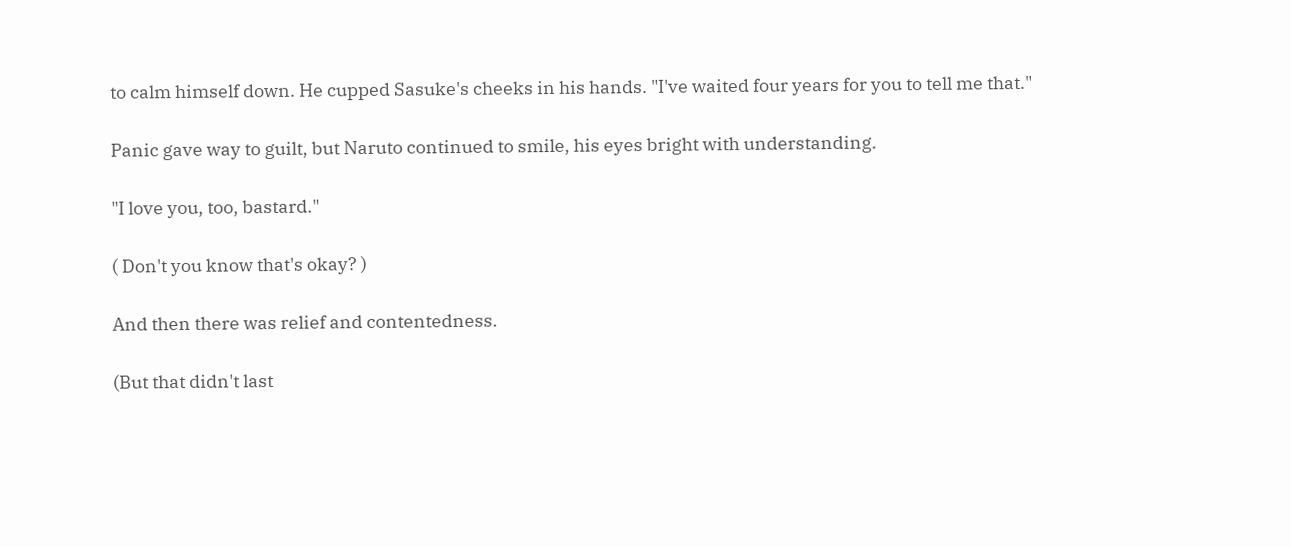to calm himself down. He cupped Sasuke's cheeks in his hands. "I've waited four years for you to tell me that."

Panic gave way to guilt, but Naruto continued to smile, his eyes bright with understanding.

"I love you, too, bastard."

( Don't you know that's okay? )

And then there was relief and contentedness.

(But that didn't last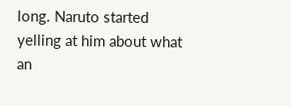long. Naruto started yelling at him about what an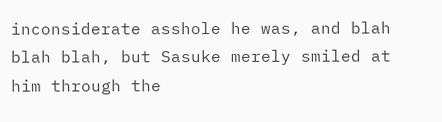inconsiderate asshole he was, and blah blah blah, but Sasuke merely smiled at him through the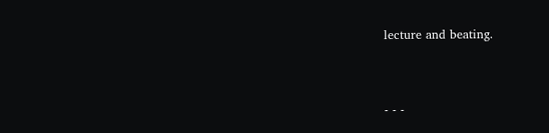lecture and beating.


- - -